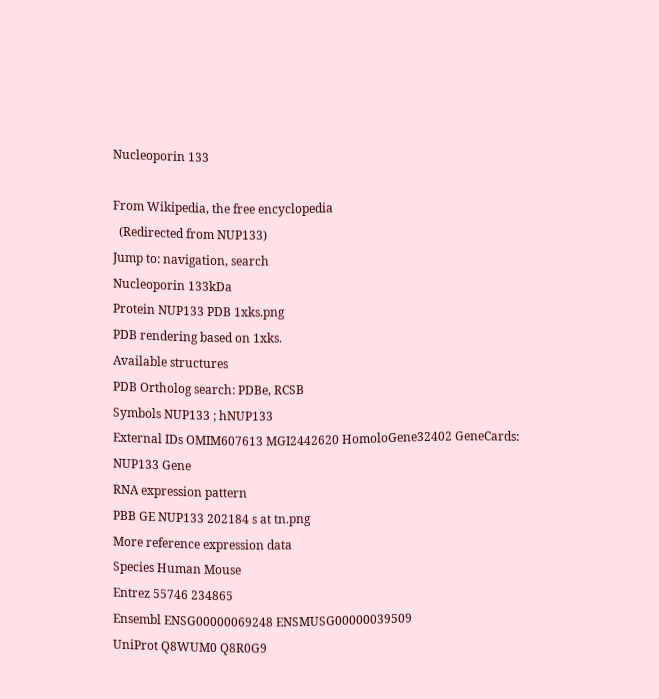Nucleoporin 133

From Wikipedia, the free encyclopedia
  (Redirected from NUP133)
Jump to: navigation, search
Nucleoporin 133kDa
Protein NUP133 PDB 1xks.png
PDB rendering based on 1xks.
Available structures
PDB Ortholog search: PDBe, RCSB
Symbols NUP133 ; hNUP133
External IDs OMIM607613 MGI2442620 HomoloGene32402 GeneCards: NUP133 Gene
RNA expression pattern
PBB GE NUP133 202184 s at tn.png
More reference expression data
Species Human Mouse
Entrez 55746 234865
Ensembl ENSG00000069248 ENSMUSG00000039509
UniProt Q8WUM0 Q8R0G9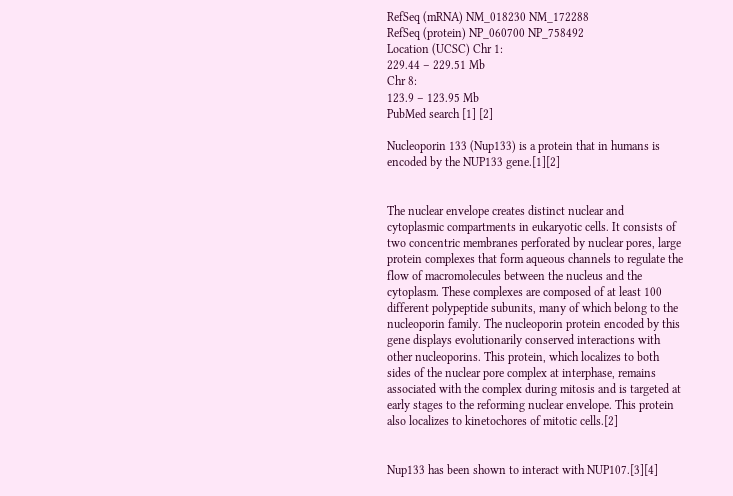RefSeq (mRNA) NM_018230 NM_172288
RefSeq (protein) NP_060700 NP_758492
Location (UCSC) Chr 1:
229.44 – 229.51 Mb
Chr 8:
123.9 – 123.95 Mb
PubMed search [1] [2]

Nucleoporin 133 (Nup133) is a protein that in humans is encoded by the NUP133 gene.[1][2]


The nuclear envelope creates distinct nuclear and cytoplasmic compartments in eukaryotic cells. It consists of two concentric membranes perforated by nuclear pores, large protein complexes that form aqueous channels to regulate the flow of macromolecules between the nucleus and the cytoplasm. These complexes are composed of at least 100 different polypeptide subunits, many of which belong to the nucleoporin family. The nucleoporin protein encoded by this gene displays evolutionarily conserved interactions with other nucleoporins. This protein, which localizes to both sides of the nuclear pore complex at interphase, remains associated with the complex during mitosis and is targeted at early stages to the reforming nuclear envelope. This protein also localizes to kinetochores of mitotic cells.[2]


Nup133 has been shown to interact with NUP107.[3][4]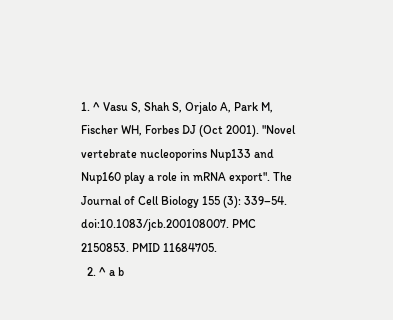1. ^ Vasu S, Shah S, Orjalo A, Park M, Fischer WH, Forbes DJ (Oct 2001). "Novel vertebrate nucleoporins Nup133 and Nup160 play a role in mRNA export". The Journal of Cell Biology 155 (3): 339–54. doi:10.1083/jcb.200108007. PMC 2150853. PMID 11684705.
  2. ^ a b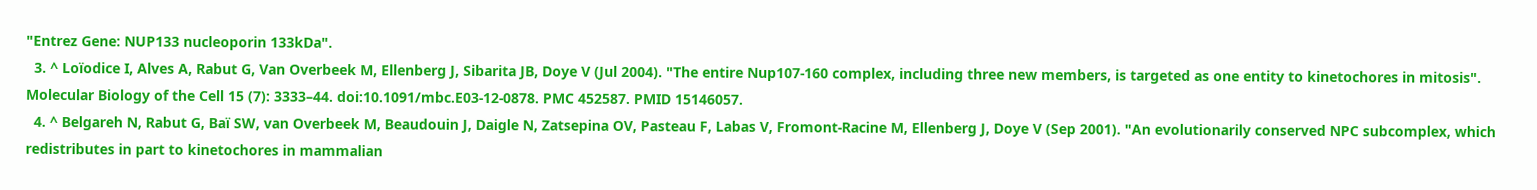"Entrez Gene: NUP133 nucleoporin 133kDa".
  3. ^ Loïodice I, Alves A, Rabut G, Van Overbeek M, Ellenberg J, Sibarita JB, Doye V (Jul 2004). "The entire Nup107-160 complex, including three new members, is targeted as one entity to kinetochores in mitosis". Molecular Biology of the Cell 15 (7): 3333–44. doi:10.1091/mbc.E03-12-0878. PMC 452587. PMID 15146057.
  4. ^ Belgareh N, Rabut G, Baï SW, van Overbeek M, Beaudouin J, Daigle N, Zatsepina OV, Pasteau F, Labas V, Fromont-Racine M, Ellenberg J, Doye V (Sep 2001). "An evolutionarily conserved NPC subcomplex, which redistributes in part to kinetochores in mammalian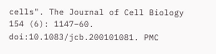cells". The Journal of Cell Biology 154 (6): 1147–60. doi:10.1083/jcb.200101081. PMC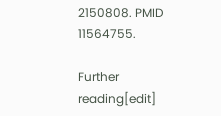2150808. PMID 11564755.

Further reading[edit]